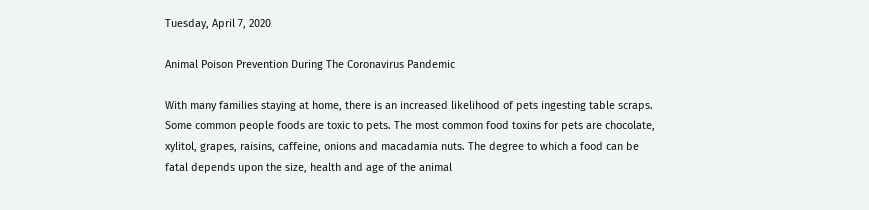Tuesday, April 7, 2020

Animal Poison Prevention During The Coronavirus Pandemic

With many families staying at home, there is an increased likelihood of pets ingesting table scraps. Some common people foods are toxic to pets. The most common food toxins for pets are chocolate, xylitol, grapes, raisins, caffeine, onions and macadamia nuts. The degree to which a food can be fatal depends upon the size, health and age of the animal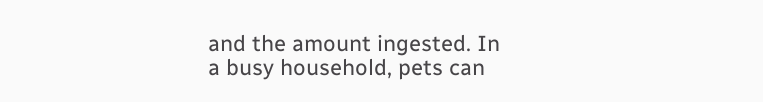and the amount ingested. In a busy household, pets can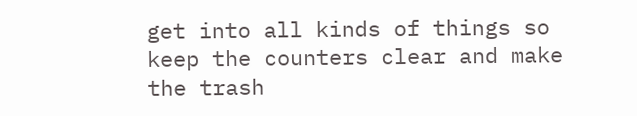get into all kinds of things so keep the counters clear and make the trash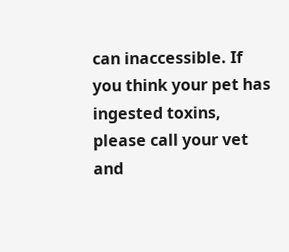can inaccessible. If you think your pet has ingested toxins, please call your vet and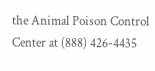the Animal Poison Control Center at (888) 426-4435